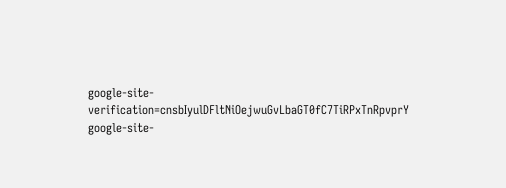google-site-verification=cnsbIyulDFltNiOejwuGvLbaGT0fC7TiRPxTnRpvprY google-site-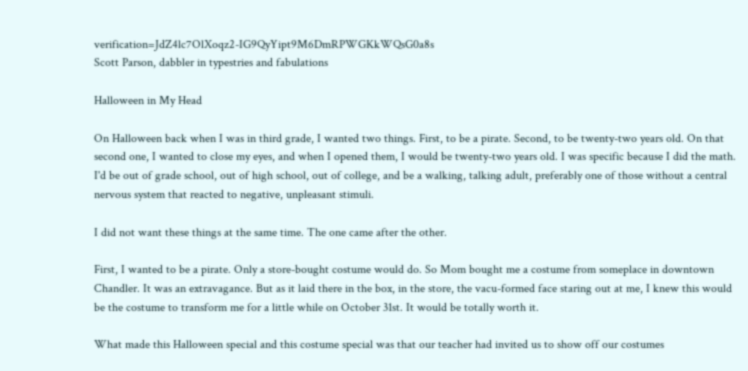verification=JdZ4lc7OlXoqz2-IG9QyYipt9M6DmRPWGKkWQsG0a8s
Scott Parson, dabbler in typestries and fabulations

Halloween in My Head

On Halloween back when I was in third grade, I wanted two things. First, to be a pirate. Second, to be twenty-two years old. On that second one, I wanted to close my eyes, and when I opened them, I would be twenty-two years old. I was specific because I did the math. I'd be out of grade school, out of high school, out of college, and be a walking, talking adult, preferably one of those without a central nervous system that reacted to negative, unpleasant stimuli.

I did not want these things at the same time. The one came after the other.

First, I wanted to be a pirate. Only a store-bought costume would do. So Mom bought me a costume from someplace in downtown Chandler. It was an extravagance. But as it laid there in the box, in the store, the vacu-formed face staring out at me, I knew this would be the costume to transform me for a little while on October 31st. It would be totally worth it.

What made this Halloween special and this costume special was that our teacher had invited us to show off our costumes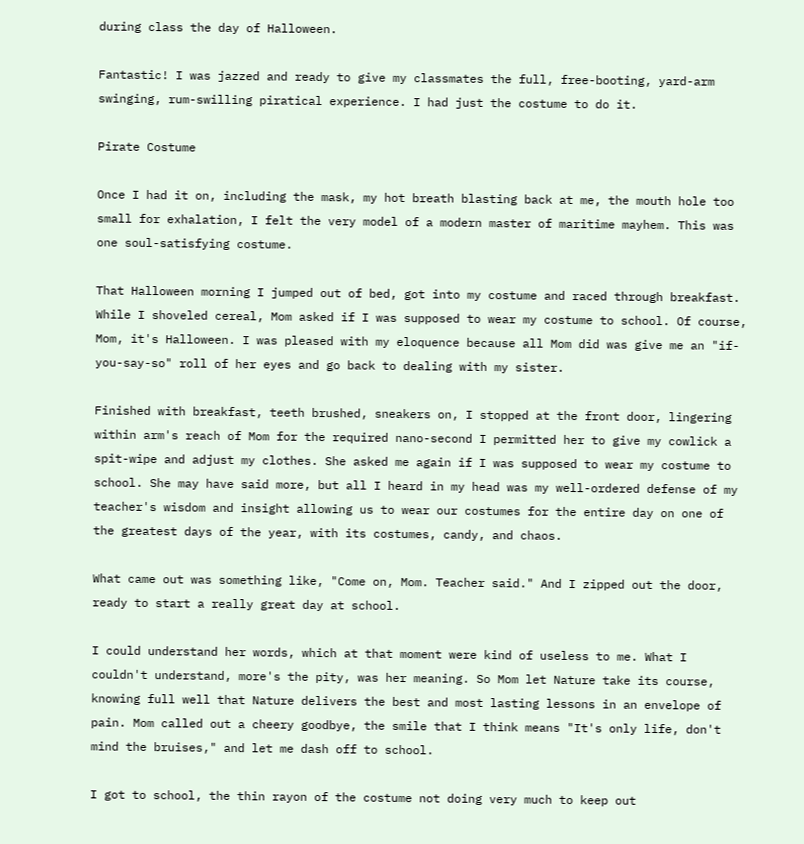during class the day of Halloween.

Fantastic! I was jazzed and ready to give my classmates the full, free-booting, yard-arm swinging, rum-swilling piratical experience. I had just the costume to do it.

Pirate Costume

Once I had it on, including the mask, my hot breath blasting back at me, the mouth hole too small for exhalation, I felt the very model of a modern master of maritime mayhem. This was one soul-satisfying costume.

That Halloween morning I jumped out of bed, got into my costume and raced through breakfast. While I shoveled cereal, Mom asked if I was supposed to wear my costume to school. Of course, Mom, it's Halloween. I was pleased with my eloquence because all Mom did was give me an "if-you-say-so" roll of her eyes and go back to dealing with my sister.

Finished with breakfast, teeth brushed, sneakers on, I stopped at the front door, lingering within arm's reach of Mom for the required nano-second I permitted her to give my cowlick a spit-wipe and adjust my clothes. She asked me again if I was supposed to wear my costume to school. She may have said more, but all I heard in my head was my well-ordered defense of my teacher's wisdom and insight allowing us to wear our costumes for the entire day on one of the greatest days of the year, with its costumes, candy, and chaos.

What came out was something like, "Come on, Mom. Teacher said." And I zipped out the door, ready to start a really great day at school.

I could understand her words, which at that moment were kind of useless to me. What I couldn't understand, more's the pity, was her meaning. So Mom let Nature take its course, knowing full well that Nature delivers the best and most lasting lessons in an envelope of pain. Mom called out a cheery goodbye, the smile that I think means "It's only life, don't mind the bruises," and let me dash off to school.

I got to school, the thin rayon of the costume not doing very much to keep out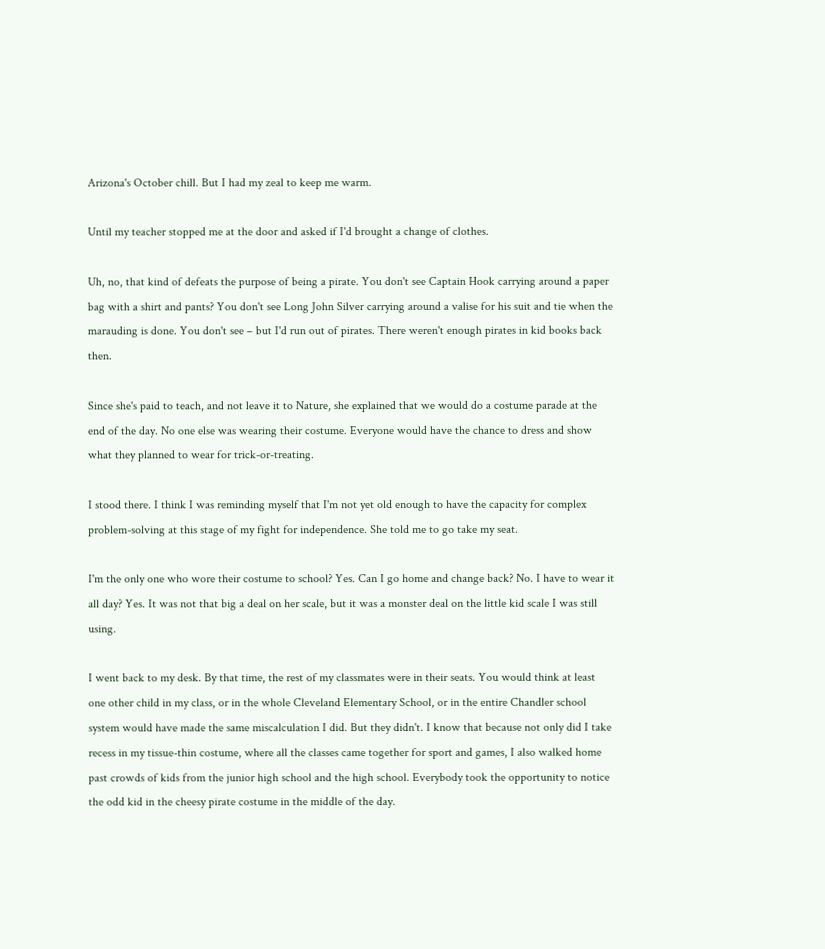Arizona's October chill. But I had my zeal to keep me warm.

Until my teacher stopped me at the door and asked if I'd brought a change of clothes.

Uh, no, that kind of defeats the purpose of being a pirate. You don't see Captain Hook carrying around a paper bag with a shirt and pants? You don't see Long John Silver carrying around a valise for his suit and tie when the marauding is done. You don't see – but I'd run out of pirates. There weren't enough pirates in kid books back then.

Since she's paid to teach, and not leave it to Nature, she explained that we would do a costume parade at the end of the day. No one else was wearing their costume. Everyone would have the chance to dress and show what they planned to wear for trick-or-treating.

I stood there. I think I was reminding myself that I'm not yet old enough to have the capacity for complex problem-solving at this stage of my fight for independence. She told me to go take my seat.

I'm the only one who wore their costume to school? Yes. Can I go home and change back? No. I have to wear it all day? Yes. It was not that big a deal on her scale, but it was a monster deal on the little kid scale I was still using.

I went back to my desk. By that time, the rest of my classmates were in their seats. You would think at least one other child in my class, or in the whole Cleveland Elementary School, or in the entire Chandler school system would have made the same miscalculation I did. But they didn't. I know that because not only did I take recess in my tissue-thin costume, where all the classes came together for sport and games, I also walked home past crowds of kids from the junior high school and the high school. Everybody took the opportunity to notice the odd kid in the cheesy pirate costume in the middle of the day.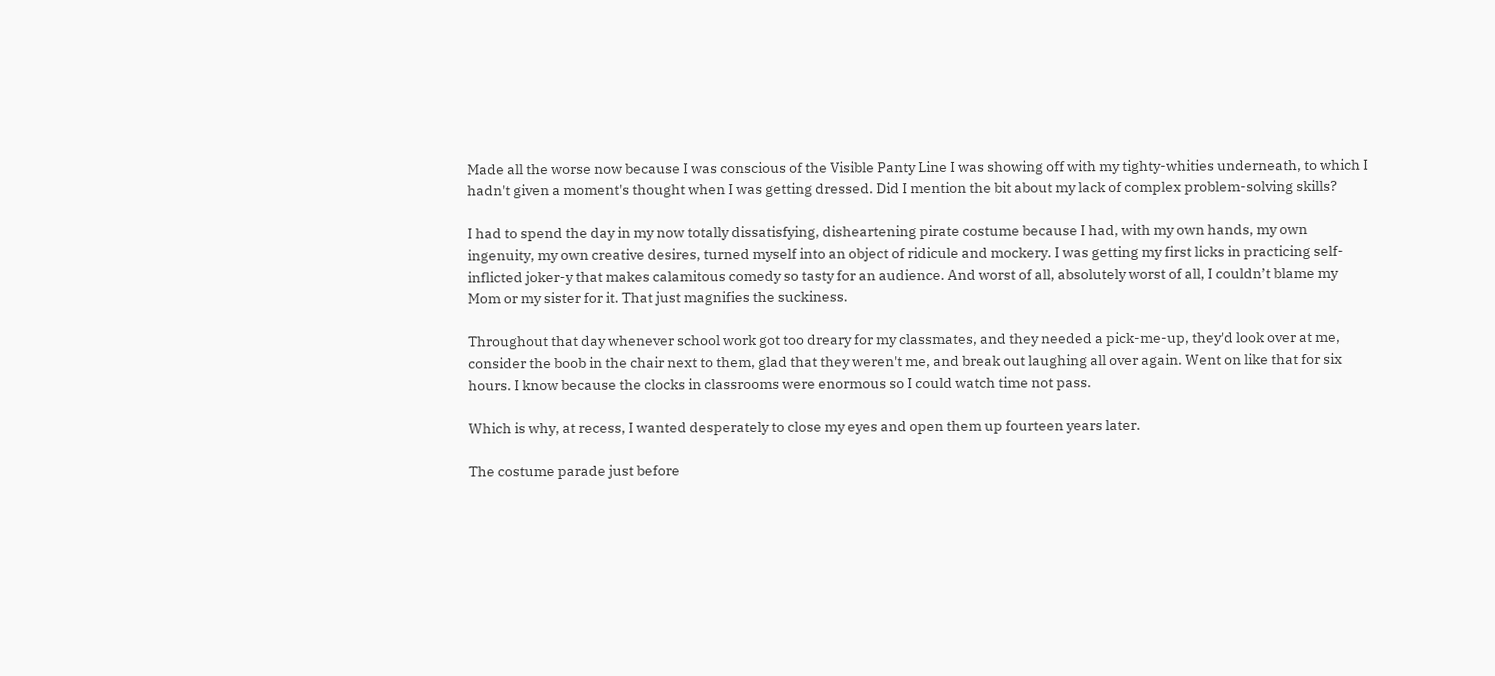Made all the worse now because I was conscious of the Visible Panty Line I was showing off with my tighty-whities underneath, to which I hadn't given a moment's thought when I was getting dressed. Did I mention the bit about my lack of complex problem-solving skills?

I had to spend the day in my now totally dissatisfying, disheartening pirate costume because I had, with my own hands, my own ingenuity, my own creative desires, turned myself into an object of ridicule and mockery. I was getting my first licks in practicing self-inflicted joker-y that makes calamitous comedy so tasty for an audience. And worst of all, absolutely worst of all, I couldn’t blame my Mom or my sister for it. That just magnifies the suckiness.

Throughout that day whenever school work got too dreary for my classmates, and they needed a pick-me-up, they'd look over at me, consider the boob in the chair next to them, glad that they weren't me, and break out laughing all over again. Went on like that for six hours. I know because the clocks in classrooms were enormous so I could watch time not pass.

Which is why, at recess, I wanted desperately to close my eyes and open them up fourteen years later.

The costume parade just before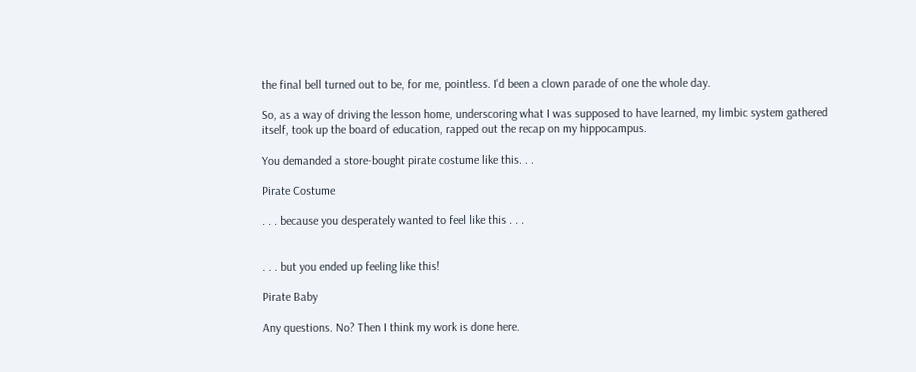the final bell turned out to be, for me, pointless. I'd been a clown parade of one the whole day.

So, as a way of driving the lesson home, underscoring what I was supposed to have learned, my limbic system gathered itself, took up the board of education, rapped out the recap on my hippocampus.

You demanded a store-bought pirate costume like this. . .

Pirate Costume

. . . because you desperately wanted to feel like this . . .


. . . but you ended up feeling like this!

Pirate Baby

Any questions. No? Then I think my work is done here.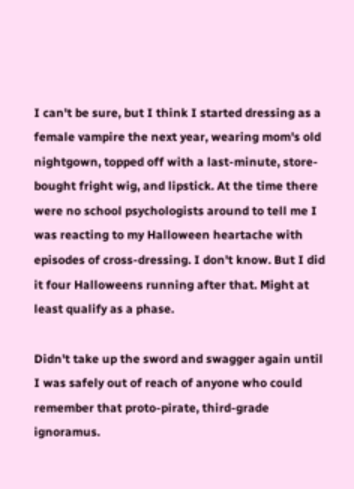I can't be sure, but I think I started dressing as a female vampire the next year, wearing mom's old nightgown, topped off with a last-minute, store-bought fright wig, and lipstick. At the time there were no school psychologists around to tell me I was reacting to my Halloween heartache with episodes of cross-dressing. I don't know. But I did it four Halloweens running after that. Might at least qualify as a phase.

Didn't take up the sword and swagger again until I was safely out of reach of anyone who could remember that proto-pirate, third-grade ignoramus.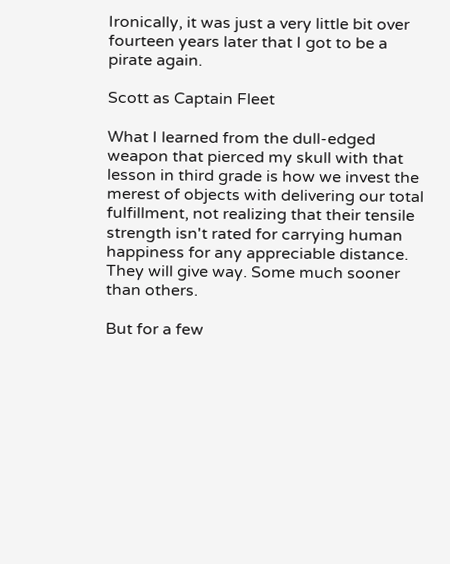Ironically, it was just a very little bit over fourteen years later that I got to be a pirate again.

Scott as Captain Fleet

What I learned from the dull-edged weapon that pierced my skull with that lesson in third grade is how we invest the merest of objects with delivering our total fulfillment, not realizing that their tensile strength isn't rated for carrying human happiness for any appreciable distance. They will give way. Some much sooner than others.

But for a few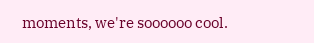moments, we're soooooo cool.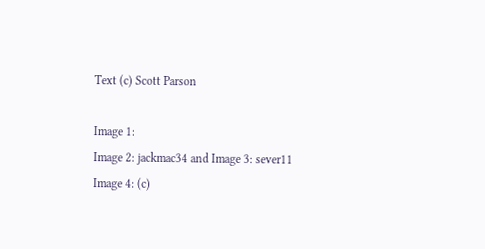Text (c) Scott Parson

Image 1:
Image 2: jackmac34 and Image 3: sever11
Image 4: (c)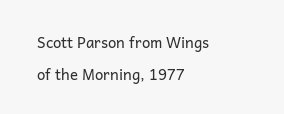Scott Parson from Wings of the Morning, 1977